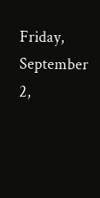Friday, September 2,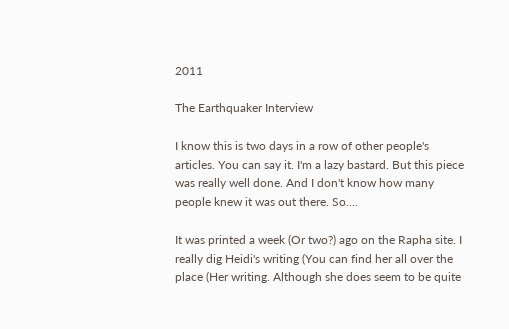2011

The Earthquaker Interview

I know this is two days in a row of other people's articles. You can say it. I'm a lazy bastard. But this piece was really well done. And I don't know how many people knew it was out there. So....

It was printed a week (Or two?) ago on the Rapha site. I really dig Heidi's writing (You can find her all over the place (Her writing. Although she does seem to be quite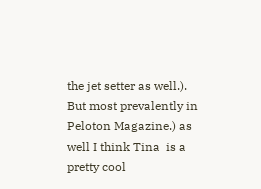the jet setter as well.). But most prevalently in Peloton Magazine.) as well I think Tina  is a pretty cool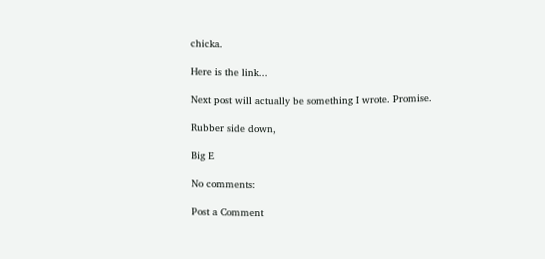chicka.

Here is the link...

Next post will actually be something I wrote. Promise.

Rubber side down,

Big E

No comments:

Post a Comment